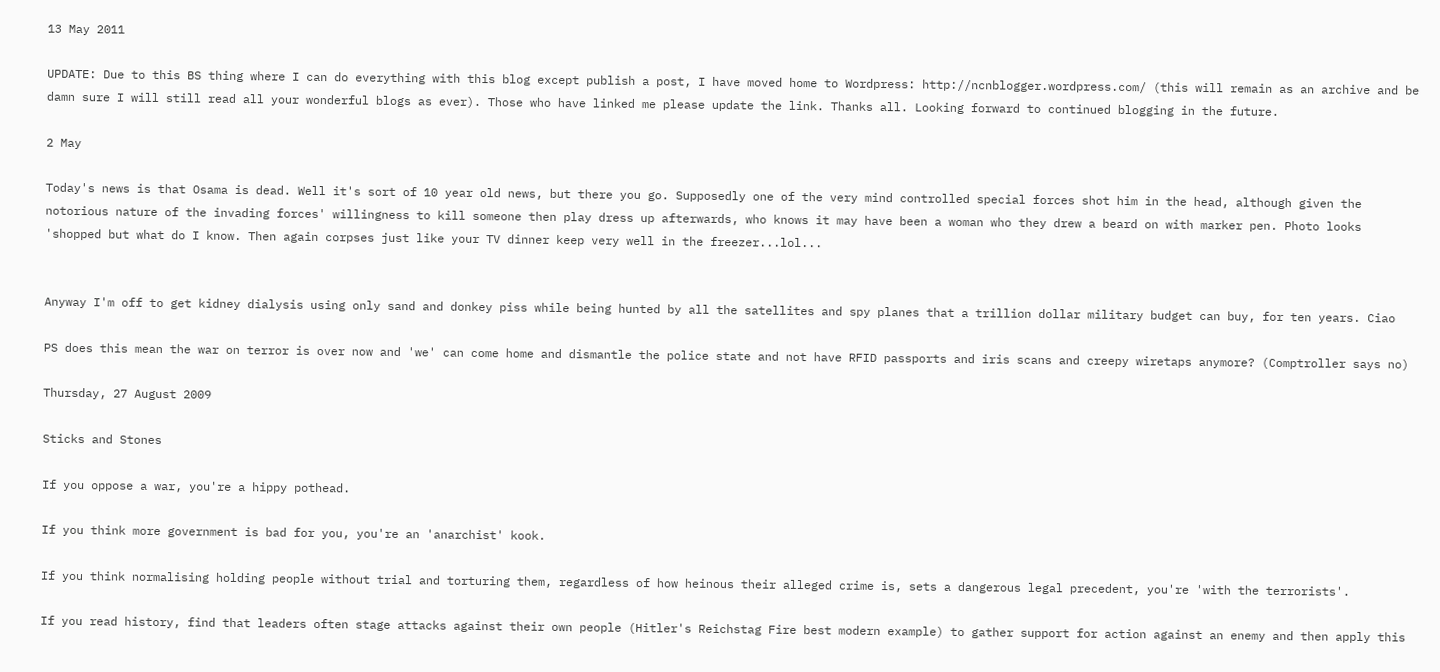13 May 2011

UPDATE: Due to this BS thing where I can do everything with this blog except publish a post, I have moved home to Wordpress: http://ncnblogger.wordpress.com/ (this will remain as an archive and be damn sure I will still read all your wonderful blogs as ever). Those who have linked me please update the link. Thanks all. Looking forward to continued blogging in the future.

2 May

Today's news is that Osama is dead. Well it's sort of 10 year old news, but there you go. Supposedly one of the very mind controlled special forces shot him in the head, although given the notorious nature of the invading forces' willingness to kill someone then play dress up afterwards, who knows it may have been a woman who they drew a beard on with marker pen. Photo looks 'shopped but what do I know. Then again corpses just like your TV dinner keep very well in the freezer...lol...


Anyway I'm off to get kidney dialysis using only sand and donkey piss while being hunted by all the satellites and spy planes that a trillion dollar military budget can buy, for ten years. Ciao

PS does this mean the war on terror is over now and 'we' can come home and dismantle the police state and not have RFID passports and iris scans and creepy wiretaps anymore? (Comptroller says no)

Thursday, 27 August 2009

Sticks and Stones

If you oppose a war, you're a hippy pothead.

If you think more government is bad for you, you're an 'anarchist' kook.

If you think normalising holding people without trial and torturing them, regardless of how heinous their alleged crime is, sets a dangerous legal precedent, you're 'with the terrorists'.

If you read history, find that leaders often stage attacks against their own people (Hitler's Reichstag Fire best modern example) to gather support for action against an enemy and then apply this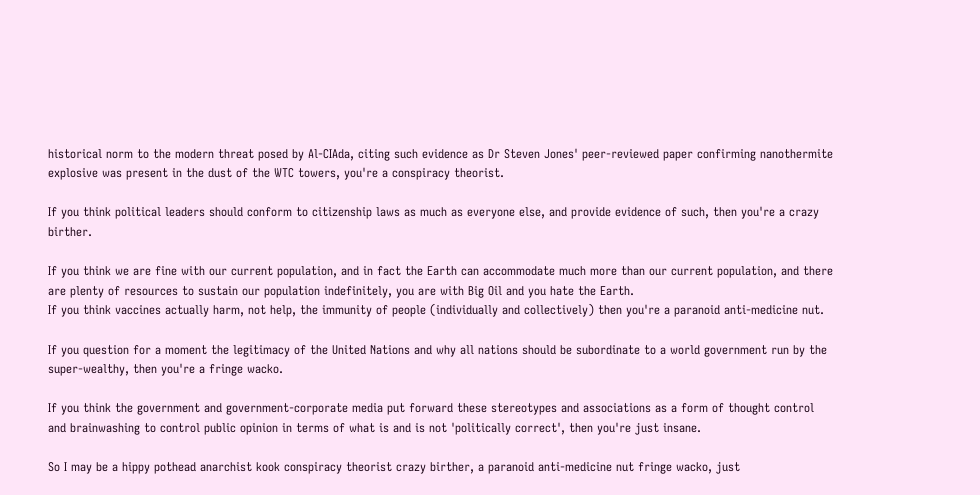historical norm to the modern threat posed by Al-CIAda, citing such evidence as Dr Steven Jones' peer-reviewed paper confirming nanothermite explosive was present in the dust of the WTC towers, you're a conspiracy theorist.

If you think political leaders should conform to citizenship laws as much as everyone else, and provide evidence of such, then you're a crazy birther.

If you think we are fine with our current population, and in fact the Earth can accommodate much more than our current population, and there are plenty of resources to sustain our population indefinitely, you are with Big Oil and you hate the Earth.
If you think vaccines actually harm, not help, the immunity of people (individually and collectively) then you're a paranoid anti-medicine nut.

If you question for a moment the legitimacy of the United Nations and why all nations should be subordinate to a world government run by the super-wealthy, then you're a fringe wacko.

If you think the government and government-corporate media put forward these stereotypes and associations as a form of thought control and brainwashing to control public opinion in terms of what is and is not 'politically correct', then you're just insane.

So I may be a hippy pothead anarchist kook conspiracy theorist crazy birther, a paranoid anti-medicine nut fringe wacko, just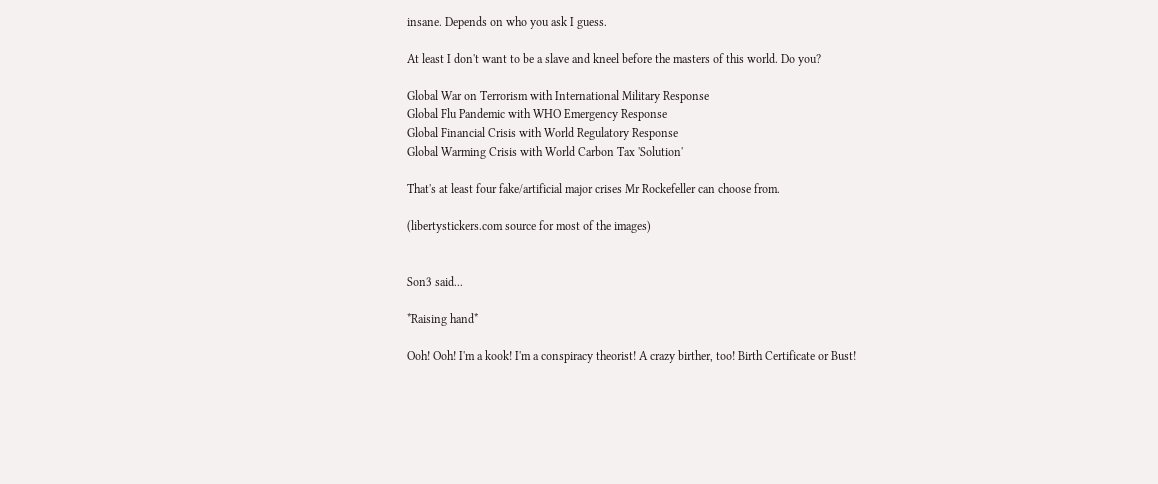insane. Depends on who you ask I guess.

At least I don't want to be a slave and kneel before the masters of this world. Do you?

Global War on Terrorism with International Military Response
Global Flu Pandemic with WHO Emergency Response
Global Financial Crisis with World Regulatory Response
Global Warming Crisis with World Carbon Tax 'Solution'

That's at least four fake/artificial major crises Mr Rockefeller can choose from.

(libertystickers.com source for most of the images)


Son3 said...

*Raising hand*

Ooh! Ooh! I'm a kook! I'm a conspiracy theorist! A crazy birther, too! Birth Certificate or Bust!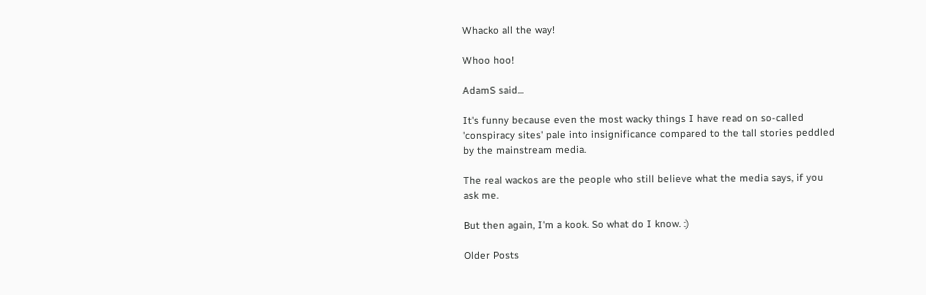Whacko all the way!

Whoo hoo!

AdamS said...

It's funny because even the most wacky things I have read on so-called 'conspiracy sites' pale into insignificance compared to the tall stories peddled by the mainstream media.

The real wackos are the people who still believe what the media says, if you ask me.

But then again, I'm a kook. So what do I know. :)

Older Posts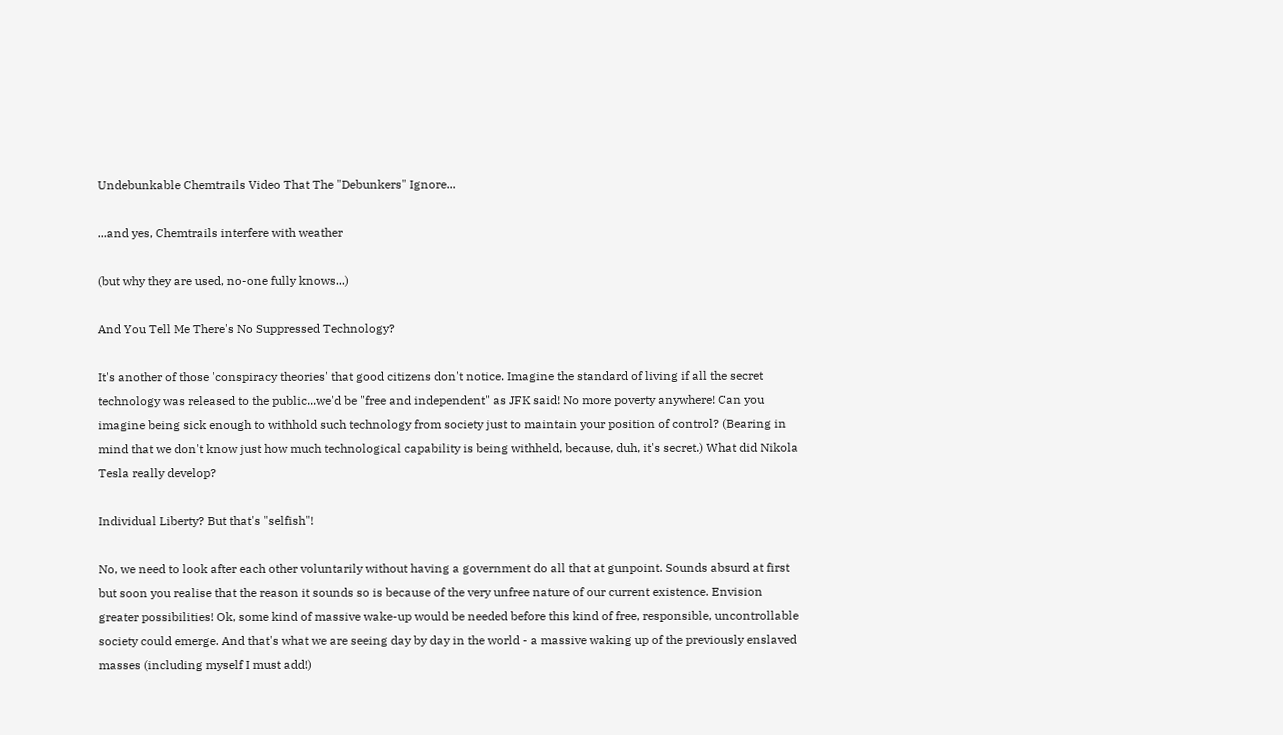Undebunkable Chemtrails Video That The "Debunkers" Ignore...

...and yes, Chemtrails interfere with weather

(but why they are used, no-one fully knows...)

And You Tell Me There's No Suppressed Technology?

It's another of those 'conspiracy theories' that good citizens don't notice. Imagine the standard of living if all the secret technology was released to the public...we'd be "free and independent" as JFK said! No more poverty anywhere! Can you imagine being sick enough to withhold such technology from society just to maintain your position of control? (Bearing in mind that we don't know just how much technological capability is being withheld, because, duh, it's secret.) What did Nikola Tesla really develop?

Individual Liberty? But that's "selfish"!

No, we need to look after each other voluntarily without having a government do all that at gunpoint. Sounds absurd at first but soon you realise that the reason it sounds so is because of the very unfree nature of our current existence. Envision greater possibilities! Ok, some kind of massive wake-up would be needed before this kind of free, responsible, uncontrollable society could emerge. And that's what we are seeing day by day in the world - a massive waking up of the previously enslaved masses (including myself I must add!)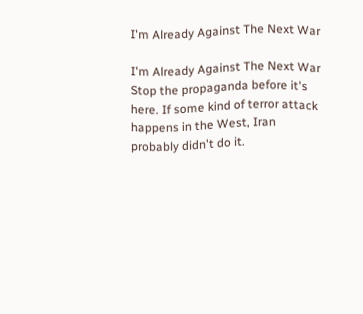I'm Already Against The Next War

I'm Already Against The Next War
Stop the propaganda before it's here. If some kind of terror attack happens in the West, Iran probably didn't do it.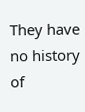They have no history of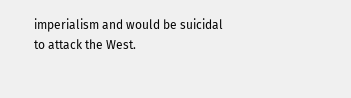imperialism and would be suicidal to attack the West.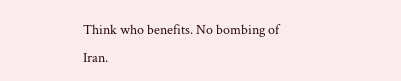Think who benefits. No bombing of Iran.